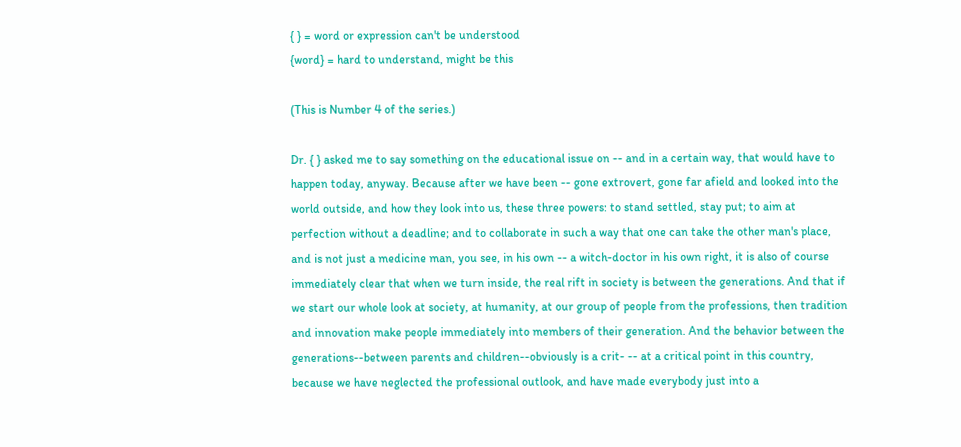{ } = word or expression can't be understood
{word} = hard to understand, might be this

(This is Number 4 of the series.)

Dr. { } asked me to say something on the educational issue on -- and in a certain way, that would have to happen today, anyway. Because after we have been -- gone extrovert, gone far afield and looked into the world outside, and how they look into us, these three powers: to stand settled, stay put; to aim at perfection without a deadline; and to collaborate in such a way that one can take the other man's place, and is not just a medicine man, you see, in his own -- a witch-doctor in his own right, it is also of course immediately clear that when we turn inside, the real rift in society is between the generations. And that if we start our whole look at society, at humanity, at our group of people from the professions, then tradition and innovation make people immediately into members of their generation. And the behavior between the generations--between parents and children--obviously is a crit- -- at a critical point in this country, because we have neglected the professional outlook, and have made everybody just into a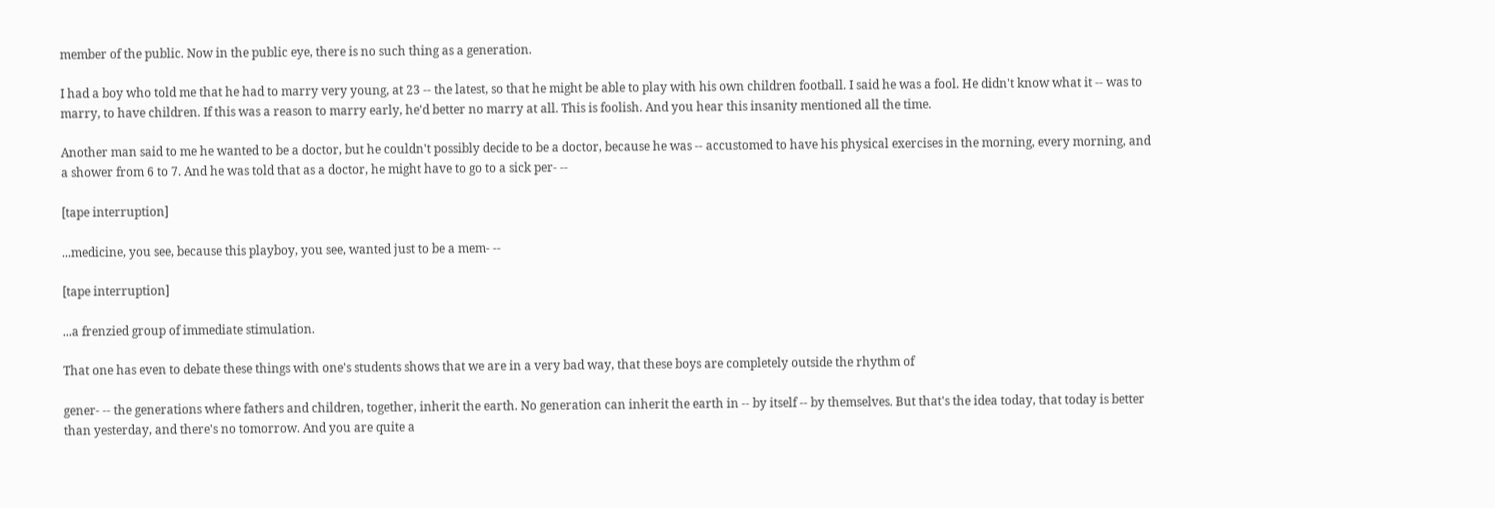member of the public. Now in the public eye, there is no such thing as a generation.

I had a boy who told me that he had to marry very young, at 23 -- the latest, so that he might be able to play with his own children football. I said he was a fool. He didn't know what it -- was to marry, to have children. If this was a reason to marry early, he'd better no marry at all. This is foolish. And you hear this insanity mentioned all the time.

Another man said to me he wanted to be a doctor, but he couldn't possibly decide to be a doctor, because he was -- accustomed to have his physical exercises in the morning, every morning, and a shower from 6 to 7. And he was told that as a doctor, he might have to go to a sick per- --

[tape interruption]

...medicine, you see, because this playboy, you see, wanted just to be a mem- --

[tape interruption]

...a frenzied group of immediate stimulation.

That one has even to debate these things with one's students shows that we are in a very bad way, that these boys are completely outside the rhythm of

gener- -- the generations where fathers and children, together, inherit the earth. No generation can inherit the earth in -- by itself -- by themselves. But that's the idea today, that today is better than yesterday, and there's no tomorrow. And you are quite a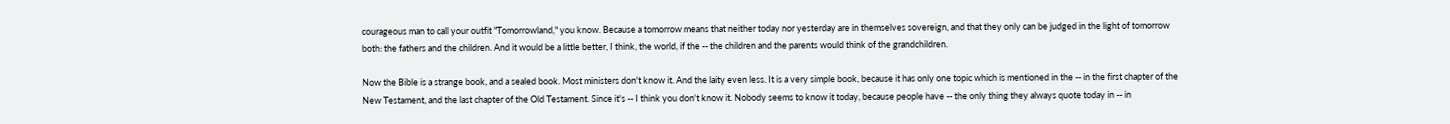courageous man to call your outfit "Tomorrowland," you know. Because a tomorrow means that neither today nor yesterday are in themselves sovereign, and that they only can be judged in the light of tomorrow both: the fathers and the children. And it would be a little better, I think, the world, if the -- the children and the parents would think of the grandchildren.

Now the Bible is a strange book, and a sealed book. Most ministers don't know it. And the laity even less. It is a very simple book, because it has only one topic which is mentioned in the -- in the first chapter of the New Testament, and the last chapter of the Old Testament. Since it's -- I think you don't know it. Nobody seems to know it today, because people have -- the only thing they always quote today in -- in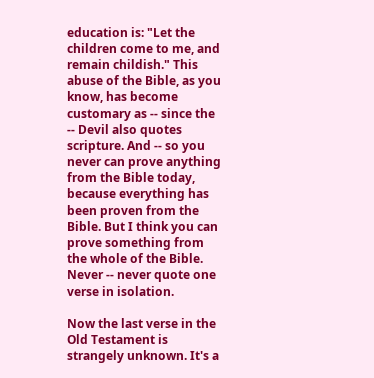education is: "Let the children come to me, and remain childish." This abuse of the Bible, as you know, has become customary as -- since the -- Devil also quotes scripture. And -- so you never can prove anything from the Bible today, because everything has been proven from the Bible. But I think you can prove something from the whole of the Bible. Never -- never quote one verse in isolation.

Now the last verse in the Old Testament is strangely unknown. It's a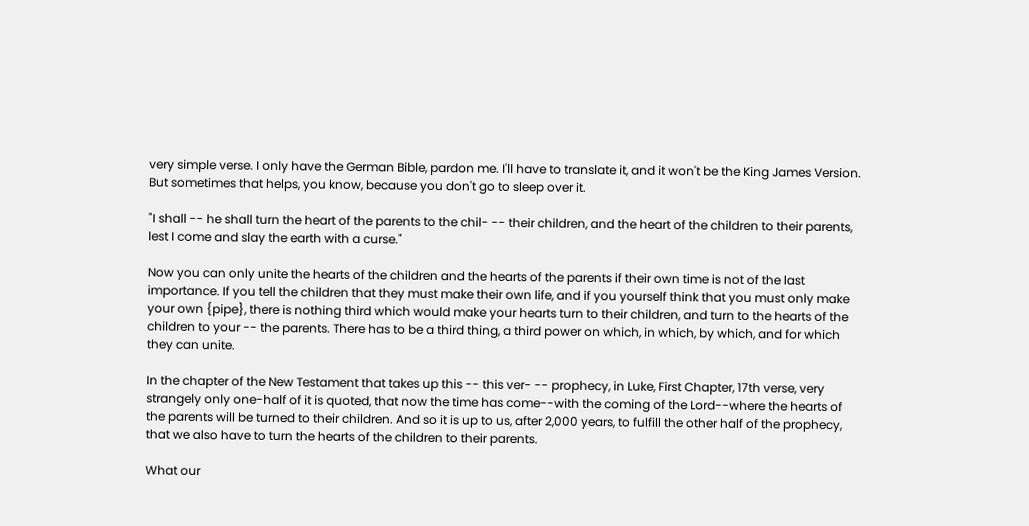very simple verse. I only have the German Bible, pardon me. I'll have to translate it, and it won't be the King James Version. But sometimes that helps, you know, because you don't go to sleep over it.

"I shall -- he shall turn the heart of the parents to the chil- -- their children, and the heart of the children to their parents, lest I come and slay the earth with a curse."

Now you can only unite the hearts of the children and the hearts of the parents if their own time is not of the last importance. If you tell the children that they must make their own life, and if you yourself think that you must only make your own {pipe}, there is nothing third which would make your hearts turn to their children, and turn to the hearts of the children to your -- the parents. There has to be a third thing, a third power on which, in which, by which, and for which they can unite.

In the chapter of the New Testament that takes up this -- this ver- -- prophecy, in Luke, First Chapter, 17th verse, very strangely only one-half of it is quoted, that now the time has come--with the coming of the Lord--where the hearts of the parents will be turned to their children. And so it is up to us, after 2,000 years, to fulfill the other half of the prophecy, that we also have to turn the hearts of the children to their parents.

What our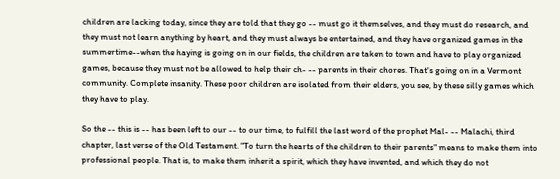children are lacking today, since they are told that they go -- must go it themselves, and they must do research, and they must not learn anything by heart, and they must always be entertained, and they have organized games in the summertime--when the haying is going on in our fields, the children are taken to town and have to play organized games, because they must not be allowed to help their ch- -- parents in their chores. That's going on in a Vermont community. Complete insanity. These poor children are isolated from their elders, you see, by these silly games which they have to play.

So the -- this is -- has been left to our -- to our time, to fulfill the last word of the prophet Mal- -- Malachi, third chapter, last verse of the Old Testament. "To turn the hearts of the children to their parents" means to make them into professional people. That is, to make them inherit a spirit, which they have invented, and which they do not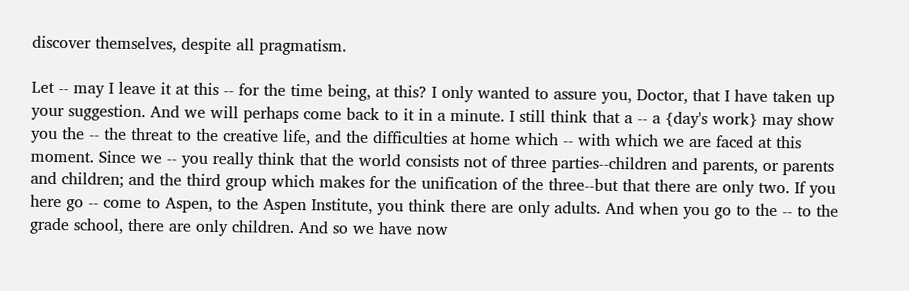discover themselves, despite all pragmatism.

Let -- may I leave it at this -- for the time being, at this? I only wanted to assure you, Doctor, that I have taken up your suggestion. And we will perhaps come back to it in a minute. I still think that a -- a {day's work} may show you the -- the threat to the creative life, and the difficulties at home which -- with which we are faced at this moment. Since we -- you really think that the world consists not of three parties--children and parents, or parents and children; and the third group which makes for the unification of the three--but that there are only two. If you here go -- come to Aspen, to the Aspen Institute, you think there are only adults. And when you go to the -- to the grade school, there are only children. And so we have now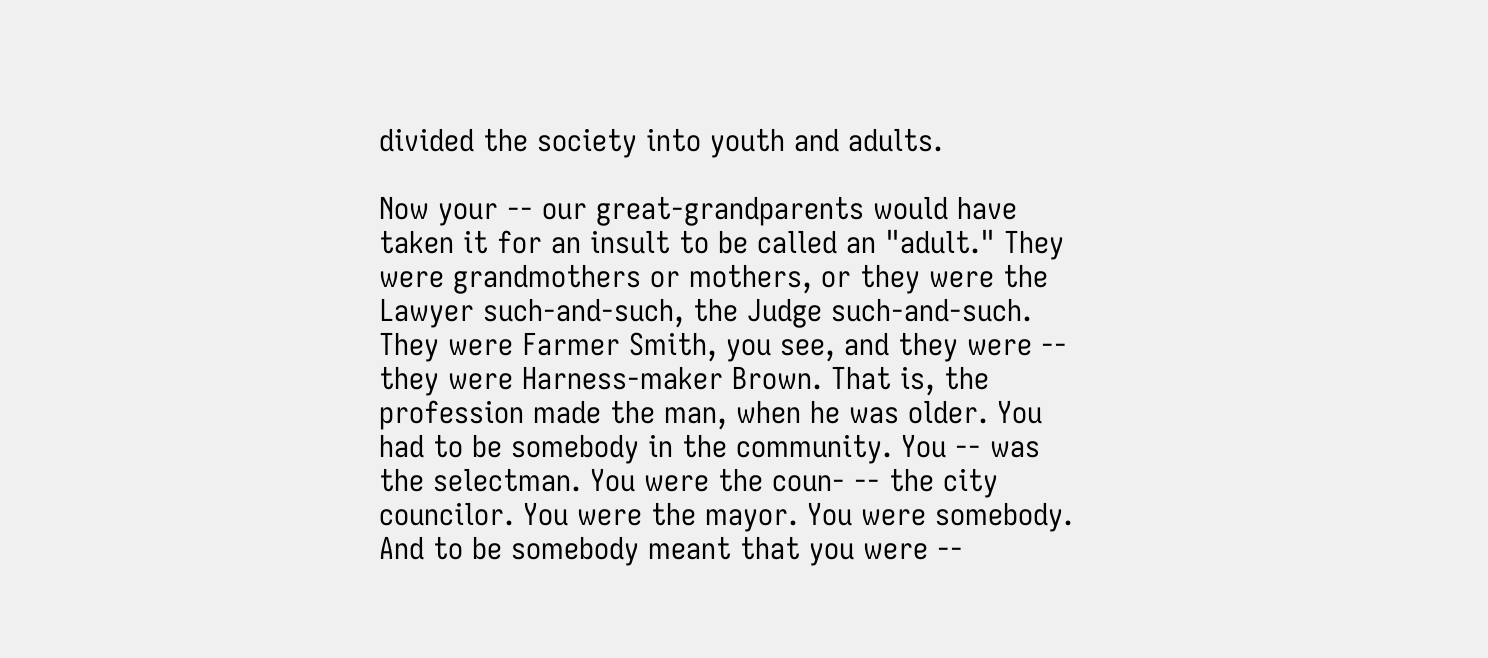divided the society into youth and adults.

Now your -- our great-grandparents would have taken it for an insult to be called an "adult." They were grandmothers or mothers, or they were the Lawyer such-and-such, the Judge such-and-such. They were Farmer Smith, you see, and they were -- they were Harness-maker Brown. That is, the profession made the man, when he was older. You had to be somebody in the community. You -- was the selectman. You were the coun- -- the city councilor. You were the mayor. You were somebody. And to be somebody meant that you were --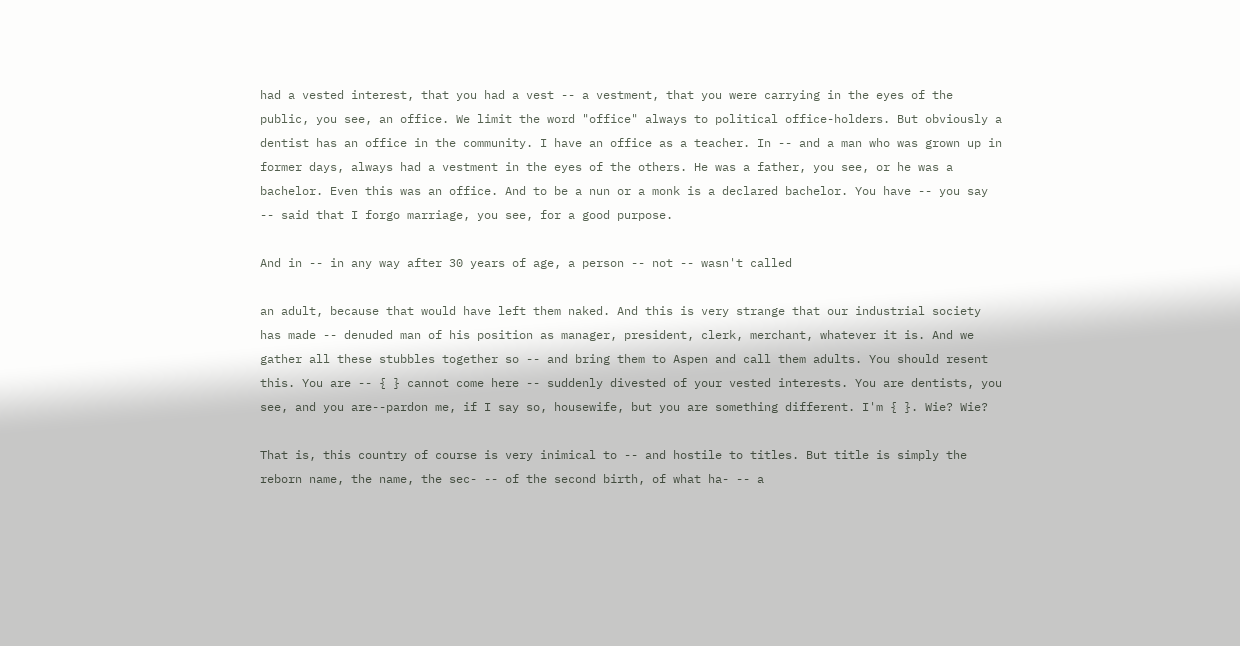had a vested interest, that you had a vest -- a vestment, that you were carrying in the eyes of the public, you see, an office. We limit the word "office" always to political office-holders. But obviously a dentist has an office in the community. I have an office as a teacher. In -- and a man who was grown up in former days, always had a vestment in the eyes of the others. He was a father, you see, or he was a bachelor. Even this was an office. And to be a nun or a monk is a declared bachelor. You have -- you say -- said that I forgo marriage, you see, for a good purpose.

And in -- in any way after 30 years of age, a person -- not -- wasn't called

an adult, because that would have left them naked. And this is very strange that our industrial society has made -- denuded man of his position as manager, president, clerk, merchant, whatever it is. And we gather all these stubbles together so -- and bring them to Aspen and call them adults. You should resent this. You are -- { } cannot come here -- suddenly divested of your vested interests. You are dentists, you see, and you are--pardon me, if I say so, housewife, but you are something different. I'm { }. Wie? Wie?

That is, this country of course is very inimical to -- and hostile to titles. But title is simply the reborn name, the name, the sec- -- of the second birth, of what ha- -- a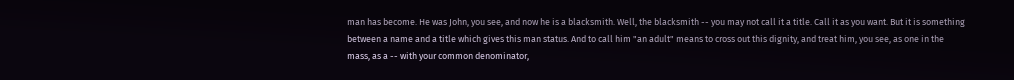man has become. He was John, you see, and now he is a blacksmith. Well, the blacksmith -- you may not call it a title. Call it as you want. But it is something between a name and a title which gives this man status. And to call him "an adult" means to cross out this dignity, and treat him, you see, as one in the mass, as a -- with your common denominator,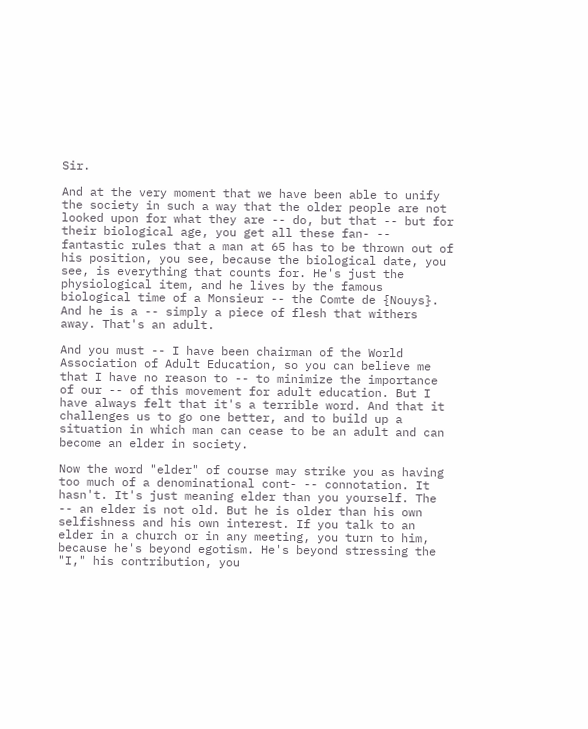Sir.

And at the very moment that we have been able to unify the society in such a way that the older people are not looked upon for what they are -- do, but that -- but for their biological age, you get all these fan- -- fantastic rules that a man at 65 has to be thrown out of his position, you see, because the biological date, you see, is everything that counts for. He's just the physiological item, and he lives by the famous biological time of a Monsieur -- the Comte de {Nouys}. And he is a -- simply a piece of flesh that withers away. That's an adult.

And you must -- I have been chairman of the World Association of Adult Education, so you can believe me that I have no reason to -- to minimize the importance of our -- of this movement for adult education. But I have always felt that it's a terrible word. And that it challenges us to go one better, and to build up a situation in which man can cease to be an adult and can become an elder in society.

Now the word "elder" of course may strike you as having too much of a denominational cont- -- connotation. It hasn't. It's just meaning elder than you yourself. The -- an elder is not old. But he is older than his own selfishness and his own interest. If you talk to an elder in a church or in any meeting, you turn to him, because he's beyond egotism. He's beyond stressing the "I," his contribution, you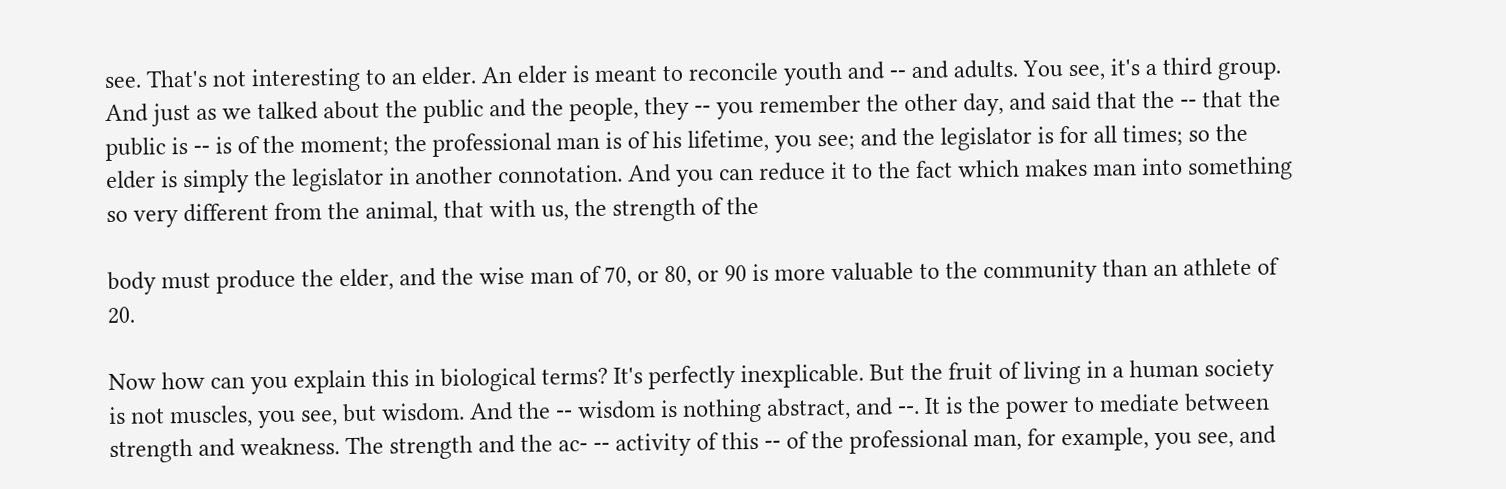see. That's not interesting to an elder. An elder is meant to reconcile youth and -- and adults. You see, it's a third group. And just as we talked about the public and the people, they -- you remember the other day, and said that the -- that the public is -- is of the moment; the professional man is of his lifetime, you see; and the legislator is for all times; so the elder is simply the legislator in another connotation. And you can reduce it to the fact which makes man into something so very different from the animal, that with us, the strength of the

body must produce the elder, and the wise man of 70, or 80, or 90 is more valuable to the community than an athlete of 20.

Now how can you explain this in biological terms? It's perfectly inexplicable. But the fruit of living in a human society is not muscles, you see, but wisdom. And the -- wisdom is nothing abstract, and --. It is the power to mediate between strength and weakness. The strength and the ac- -- activity of this -- of the professional man, for example, you see, and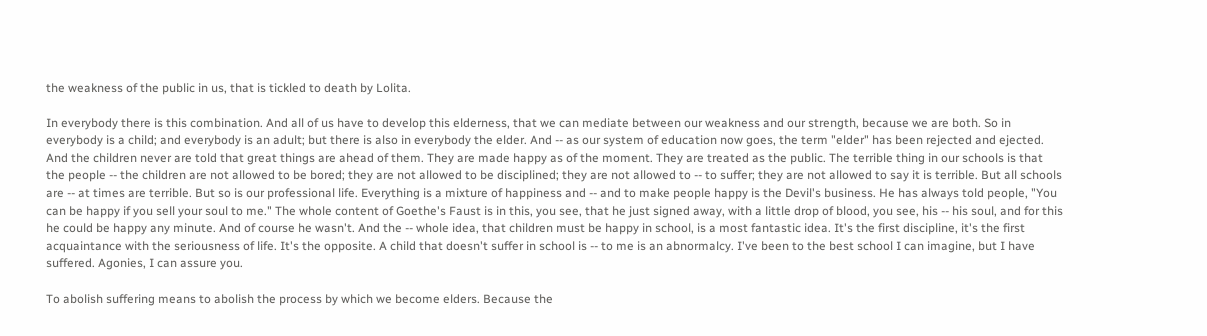the weakness of the public in us, that is tickled to death by Lolita.

In everybody there is this combination. And all of us have to develop this elderness, that we can mediate between our weakness and our strength, because we are both. So in everybody is a child; and everybody is an adult; but there is also in everybody the elder. And -- as our system of education now goes, the term "elder" has been rejected and ejected. And the children never are told that great things are ahead of them. They are made happy as of the moment. They are treated as the public. The terrible thing in our schools is that the people -- the children are not allowed to be bored; they are not allowed to be disciplined; they are not allowed to -- to suffer; they are not allowed to say it is terrible. But all schools are -- at times are terrible. But so is our professional life. Everything is a mixture of happiness and -- and to make people happy is the Devil's business. He has always told people, "You can be happy if you sell your soul to me." The whole content of Goethe's Faust is in this, you see, that he just signed away, with a little drop of blood, you see, his -- his soul, and for this he could be happy any minute. And of course he wasn't. And the -- whole idea, that children must be happy in school, is a most fantastic idea. It's the first discipline, it's the first acquaintance with the seriousness of life. It's the opposite. A child that doesn't suffer in school is -- to me is an abnormalcy. I've been to the best school I can imagine, but I have suffered. Agonies, I can assure you.

To abolish suffering means to abolish the process by which we become elders. Because the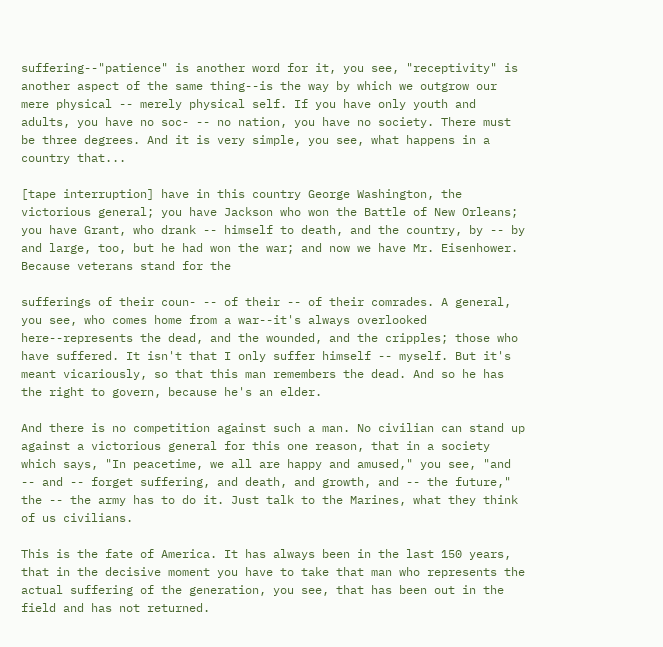suffering--"patience" is another word for it, you see, "receptivity" is another aspect of the same thing--is the way by which we outgrow our mere physical -- merely physical self. If you have only youth and adults, you have no soc- -- no nation, you have no society. There must be three degrees. And it is very simple, you see, what happens in a country that...

[tape interruption] have in this country George Washington, the victorious general; you have Jackson who won the Battle of New Orleans; you have Grant, who drank -- himself to death, and the country, by -- by and large, too, but he had won the war; and now we have Mr. Eisenhower. Because veterans stand for the

sufferings of their coun- -- of their -- of their comrades. A general, you see, who comes home from a war--it's always overlooked here--represents the dead, and the wounded, and the cripples; those who have suffered. It isn't that I only suffer himself -- myself. But it's meant vicariously, so that this man remembers the dead. And so he has the right to govern, because he's an elder.

And there is no competition against such a man. No civilian can stand up against a victorious general for this one reason, that in a society which says, "In peacetime, we all are happy and amused," you see, "and -- and -- forget suffering, and death, and growth, and -- the future," the -- the army has to do it. Just talk to the Marines, what they think of us civilians.

This is the fate of America. It has always been in the last 150 years, that in the decisive moment you have to take that man who represents the actual suffering of the generation, you see, that has been out in the field and has not returned.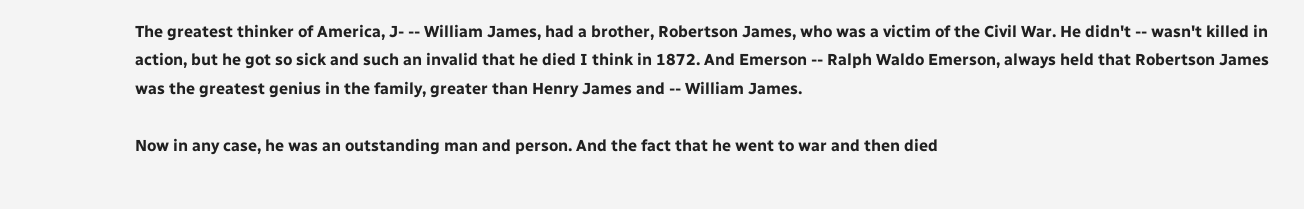The greatest thinker of America, J- -- William James, had a brother, Robertson James, who was a victim of the Civil War. He didn't -- wasn't killed in action, but he got so sick and such an invalid that he died I think in 1872. And Emerson -- Ralph Waldo Emerson, always held that Robertson James was the greatest genius in the family, greater than Henry James and -- William James.

Now in any case, he was an outstanding man and person. And the fact that he went to war and then died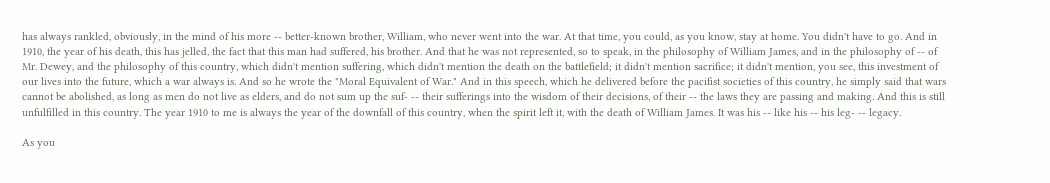has always rankled, obviously, in the mind of his more -- better-known brother, William, who never went into the war. At that time, you could, as you know, stay at home. You didn't have to go. And in 1910, the year of his death, this has jelled, the fact that this man had suffered, his brother. And that he was not represented, so to speak, in the philosophy of William James, and in the philosophy of -- of Mr. Dewey, and the philosophy of this country, which didn't mention suffering, which didn't mention the death on the battlefield; it didn't mention sacrifice; it didn't mention, you see, this investment of our lives into the future, which a war always is. And so he wrote the "Moral Equivalent of War." And in this speech, which he delivered before the pacifist societies of this country, he simply said that wars cannot be abolished, as long as men do not live as elders, and do not sum up the suf- -- their sufferings into the wisdom of their decisions, of their -- the laws they are passing and making. And this is still unfulfilled in this country. The year 1910 to me is always the year of the downfall of this country, when the spirit left it, with the death of William James. It was his -- like his -- his leg- -- legacy.

As you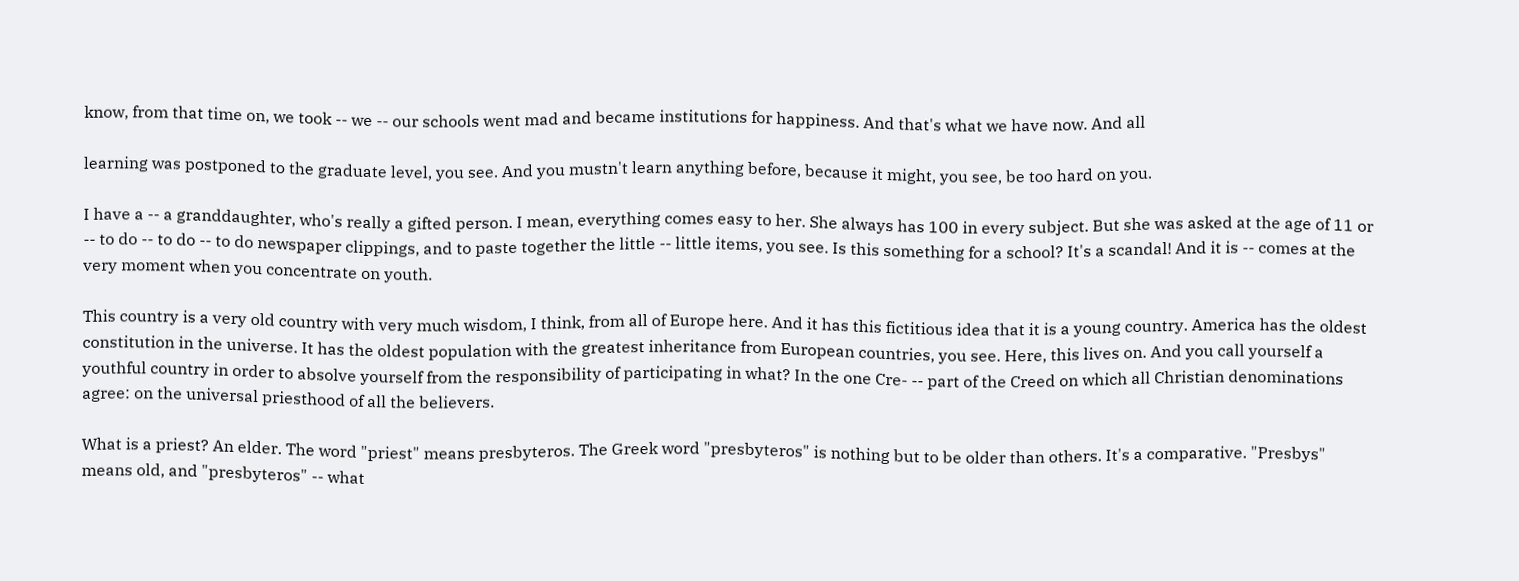know, from that time on, we took -- we -- our schools went mad and became institutions for happiness. And that's what we have now. And all

learning was postponed to the graduate level, you see. And you mustn't learn anything before, because it might, you see, be too hard on you.

I have a -- a granddaughter, who's really a gifted person. I mean, everything comes easy to her. She always has 100 in every subject. But she was asked at the age of 11 or -- to do -- to do -- to do newspaper clippings, and to paste together the little -- little items, you see. Is this something for a school? It's a scandal! And it is -- comes at the very moment when you concentrate on youth.

This country is a very old country with very much wisdom, I think, from all of Europe here. And it has this fictitious idea that it is a young country. America has the oldest constitution in the universe. It has the oldest population with the greatest inheritance from European countries, you see. Here, this lives on. And you call yourself a youthful country in order to absolve yourself from the responsibility of participating in what? In the one Cre- -- part of the Creed on which all Christian denominations agree: on the universal priesthood of all the believers.

What is a priest? An elder. The word "priest" means presbyteros. The Greek word "presbyteros" is nothing but to be older than others. It's a comparative. "Presbys" means old, and "presbyteros" -- what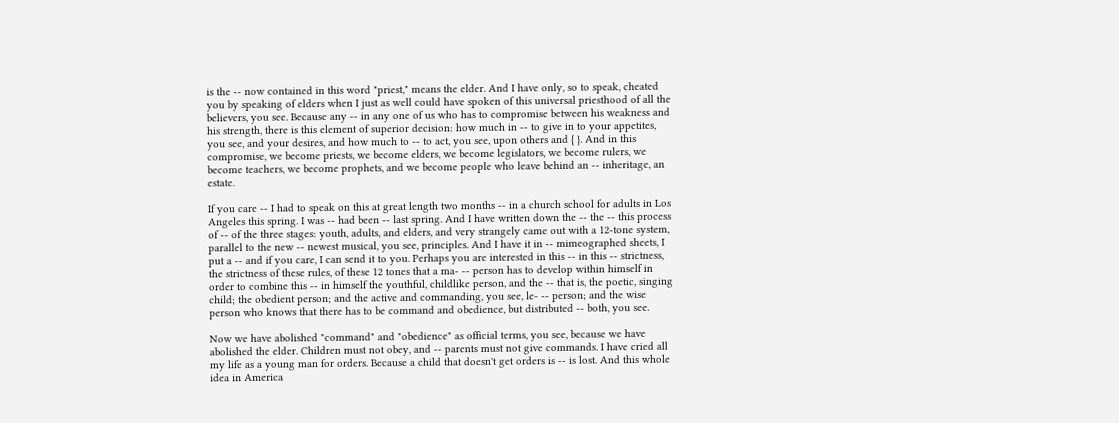is the -- now contained in this word "priest," means the elder. And I have only, so to speak, cheated you by speaking of elders when I just as well could have spoken of this universal priesthood of all the believers, you see. Because any -- in any one of us who has to compromise between his weakness and his strength, there is this element of superior decision: how much in -- to give in to your appetites, you see, and your desires, and how much to -- to act, you see, upon others and { }. And in this compromise, we become priests, we become elders, we become legislators, we become rulers, we become teachers, we become prophets, and we become people who leave behind an -- inheritage, an estate.

If you care -- I had to speak on this at great length two months -- in a church school for adults in Los Angeles this spring. I was -- had been -- last spring. And I have written down the -- the -- this process of -- of the three stages: youth, adults, and elders, and very strangely came out with a 12-tone system, parallel to the new -- newest musical, you see, principles. And I have it in -- mimeographed sheets, I put a -- and if you care, I can send it to you. Perhaps you are interested in this -- in this -- strictness, the strictness of these rules, of these 12 tones that a ma- -- person has to develop within himself in order to combine this -- in himself the youthful, childlike person, and the -- that is, the poetic, singing child; the obedient person; and the active and commanding, you see, le- -- person; and the wise person who knows that there has to be command and obedience, but distributed -- both, you see.

Now we have abolished "command" and "obedience" as official terms, you see, because we have abolished the elder. Children must not obey, and -- parents must not give commands. I have cried all my life as a young man for orders. Because a child that doesn't get orders is -- is lost. And this whole idea in America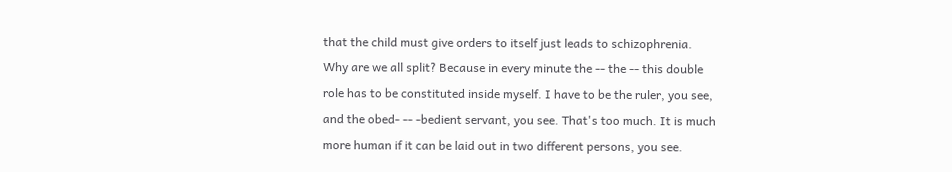that the child must give orders to itself just leads to schizophrenia. Why are we all split? Because in every minute the -- the -- this double role has to be constituted inside myself. I have to be the ruler, you see, and the obed- -- -bedient servant, you see. That's too much. It is much more human if it can be laid out in two different persons, you see.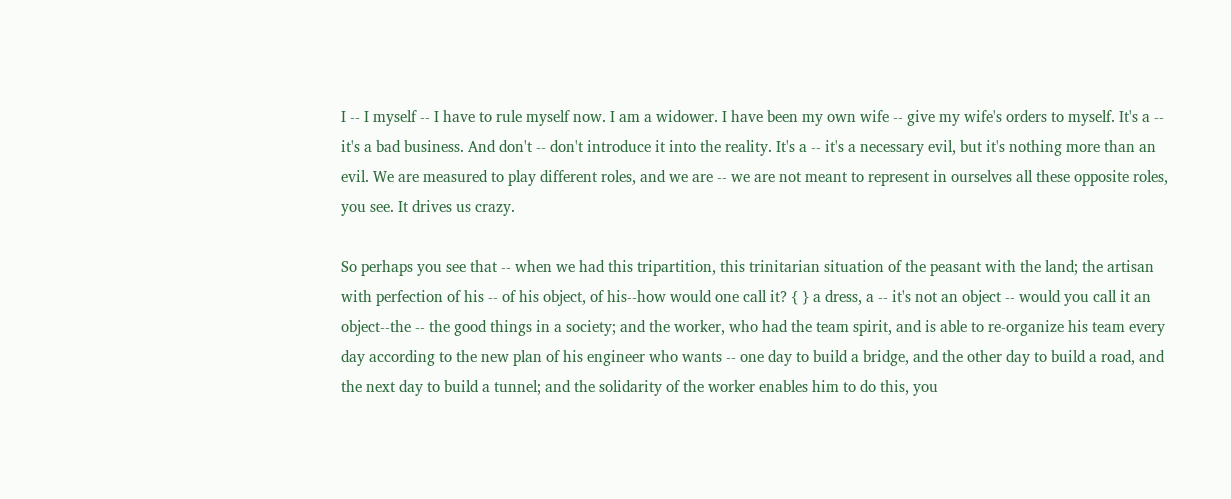I -- I myself -- I have to rule myself now. I am a widower. I have been my own wife -- give my wife's orders to myself. It's a -- it's a bad business. And don't -- don't introduce it into the reality. It's a -- it's a necessary evil, but it's nothing more than an evil. We are measured to play different roles, and we are -- we are not meant to represent in ourselves all these opposite roles, you see. It drives us crazy.

So perhaps you see that -- when we had this tripartition, this trinitarian situation of the peasant with the land; the artisan with perfection of his -- of his object, of his--how would one call it? { } a dress, a -- it's not an object -- would you call it an object--the -- the good things in a society; and the worker, who had the team spirit, and is able to re-organize his team every day according to the new plan of his engineer who wants -- one day to build a bridge, and the other day to build a road, and the next day to build a tunnel; and the solidarity of the worker enables him to do this, you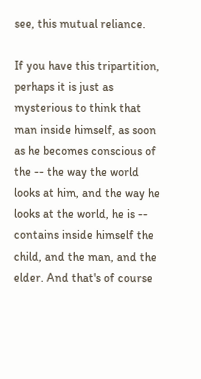see, this mutual reliance.

If you have this tripartition, perhaps it is just as mysterious to think that man inside himself, as soon as he becomes conscious of the -- the way the world looks at him, and the way he looks at the world, he is -- contains inside himself the child, and the man, and the elder. And that's of course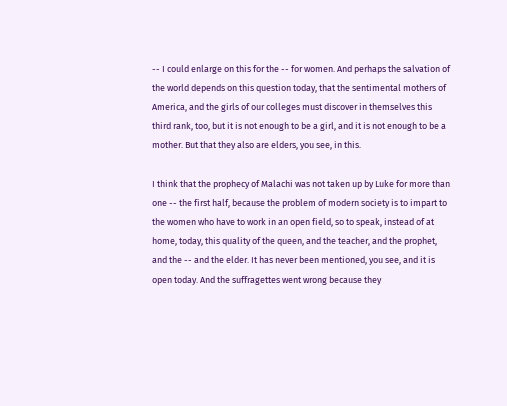-- I could enlarge on this for the -- for women. And perhaps the salvation of the world depends on this question today, that the sentimental mothers of America, and the girls of our colleges must discover in themselves this third rank, too, but it is not enough to be a girl, and it is not enough to be a mother. But that they also are elders, you see, in this.

I think that the prophecy of Malachi was not taken up by Luke for more than one -- the first half, because the problem of modern society is to impart to the women who have to work in an open field, so to speak, instead of at home, today, this quality of the queen, and the teacher, and the prophet, and the -- and the elder. It has never been mentioned, you see, and it is open today. And the suffragettes went wrong because they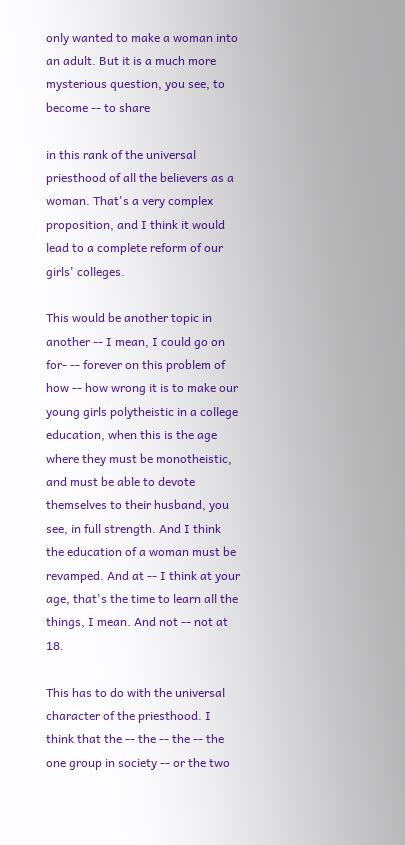only wanted to make a woman into an adult. But it is a much more mysterious question, you see, to become -- to share

in this rank of the universal priesthood of all the believers as a woman. That's a very complex proposition, and I think it would lead to a complete reform of our girls' colleges.

This would be another topic in another -- I mean, I could go on for- -- forever on this problem of how -- how wrong it is to make our young girls polytheistic in a college education, when this is the age where they must be monotheistic, and must be able to devote themselves to their husband, you see, in full strength. And I think the education of a woman must be revamped. And at -- I think at your age, that's the time to learn all the things, I mean. And not -- not at 18.

This has to do with the universal character of the priesthood. I think that the -- the -- the -- the one group in society -- or the two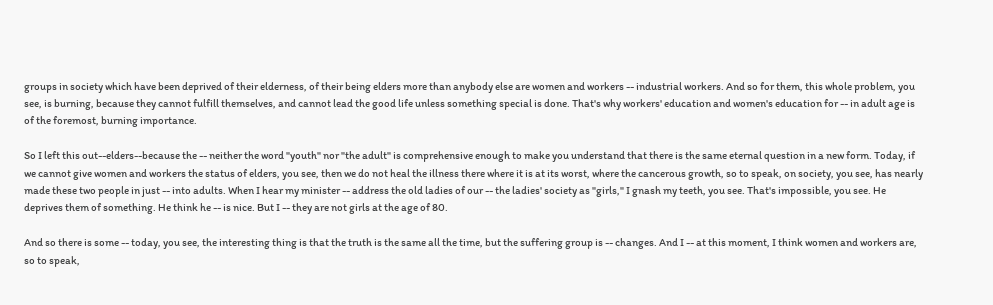groups in society which have been deprived of their elderness, of their being elders more than anybody else are women and workers -- industrial workers. And so for them, this whole problem, you see, is burning, because they cannot fulfill themselves, and cannot lead the good life unless something special is done. That's why workers' education and women's education for -- in adult age is of the foremost, burning importance.

So I left this out--elders--because the -- neither the word "youth" nor "the adult" is comprehensive enough to make you understand that there is the same eternal question in a new form. Today, if we cannot give women and workers the status of elders, you see, then we do not heal the illness there where it is at its worst, where the cancerous growth, so to speak, on society, you see, has nearly made these two people in just -- into adults. When I hear my minister -- address the old ladies of our -- the ladies' society as "girls," I gnash my teeth, you see. That's impossible, you see. He deprives them of something. He think he -- is nice. But I -- they are not girls at the age of 80.

And so there is some -- today, you see, the interesting thing is that the truth is the same all the time, but the suffering group is -- changes. And I -- at this moment, I think women and workers are, so to speak,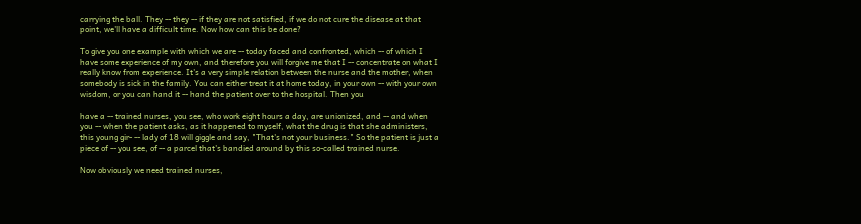carrying the ball. They -- they -- if they are not satisfied, if we do not cure the disease at that point, we'll have a difficult time. Now how can this be done?

To give you one example with which we are -- today faced and confronted, which -- of which I have some experience of my own, and therefore you will forgive me that I -- concentrate on what I really know from experience. It's a very simple relation between the nurse and the mother, when somebody is sick in the family. You can either treat it at home today, in your own -- with your own wisdom, or you can hand it -- hand the patient over to the hospital. Then you

have a -- trained nurses, you see, who work eight hours a day, are unionized, and -- and when you -- when the patient asks, as it happened to myself, what the drug is that she administers, this young gir- -- lady of 18 will giggle and say, "That's not your business." So the patient is just a piece of -- you see, of -- a parcel that's bandied around by this so-called trained nurse.

Now obviously we need trained nurses,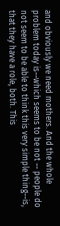and obviously we need mothers. And the whole problem today is--which seems to be not -- people do not seem to be able to think this very simple thing--is, that they have a role, both. This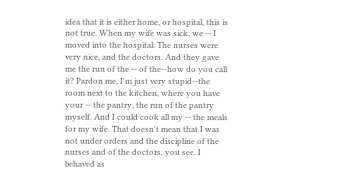idea that it is either home, or hospital, this is not true. When my wife was sick, we -- I moved into the hospital. The nurses were very nice, and the doctors. And they gave me the run of the -- of the--how do you call it? Pardon me, I'm just very stupid--the room next to the kitchen, where you have your -- the pantry, the run of the pantry myself. And I could cook all my -- the meals for my wife. That doesn't mean that I was not under orders and the discipline of the nurses and of the doctors, you see. I behaved as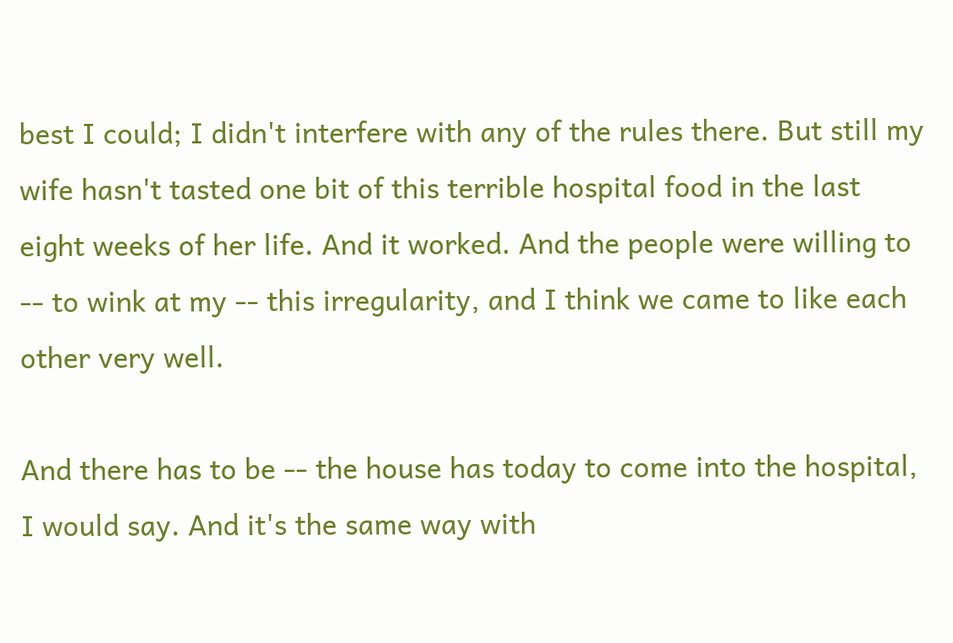best I could; I didn't interfere with any of the rules there. But still my wife hasn't tasted one bit of this terrible hospital food in the last eight weeks of her life. And it worked. And the people were willing to -- to wink at my -- this irregularity, and I think we came to like each other very well.

And there has to be -- the house has today to come into the hospital, I would say. And it's the same way with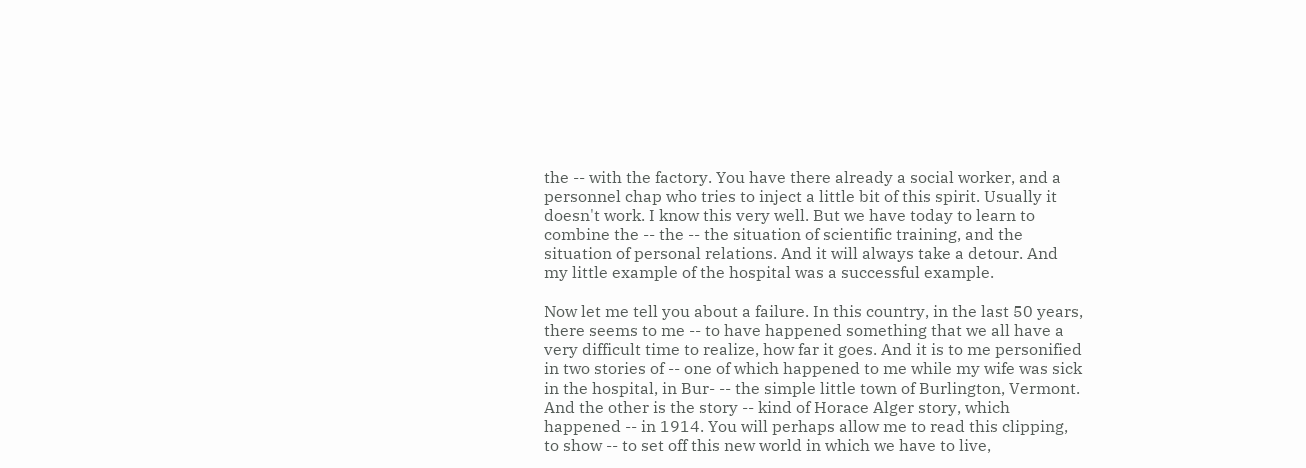the -- with the factory. You have there already a social worker, and a personnel chap who tries to inject a little bit of this spirit. Usually it doesn't work. I know this very well. But we have today to learn to combine the -- the -- the situation of scientific training, and the situation of personal relations. And it will always take a detour. And my little example of the hospital was a successful example.

Now let me tell you about a failure. In this country, in the last 50 years, there seems to me -- to have happened something that we all have a very difficult time to realize, how far it goes. And it is to me personified in two stories of -- one of which happened to me while my wife was sick in the hospital, in Bur- -- the simple little town of Burlington, Vermont. And the other is the story -- kind of Horace Alger story, which happened -- in 1914. You will perhaps allow me to read this clipping, to show -- to set off this new world in which we have to live,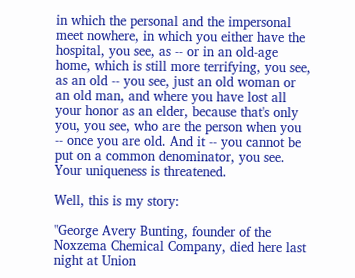in which the personal and the impersonal meet nowhere, in which you either have the hospital, you see, as -- or in an old-age home, which is still more terrifying, you see, as an old -- you see, just an old woman or an old man, and where you have lost all your honor as an elder, because that's only you, you see, who are the person when you -- once you are old. And it -- you cannot be put on a common denominator, you see. Your uniqueness is threatened.

Well, this is my story:

"George Avery Bunting, founder of the Noxzema Chemical Company, died here last night at Union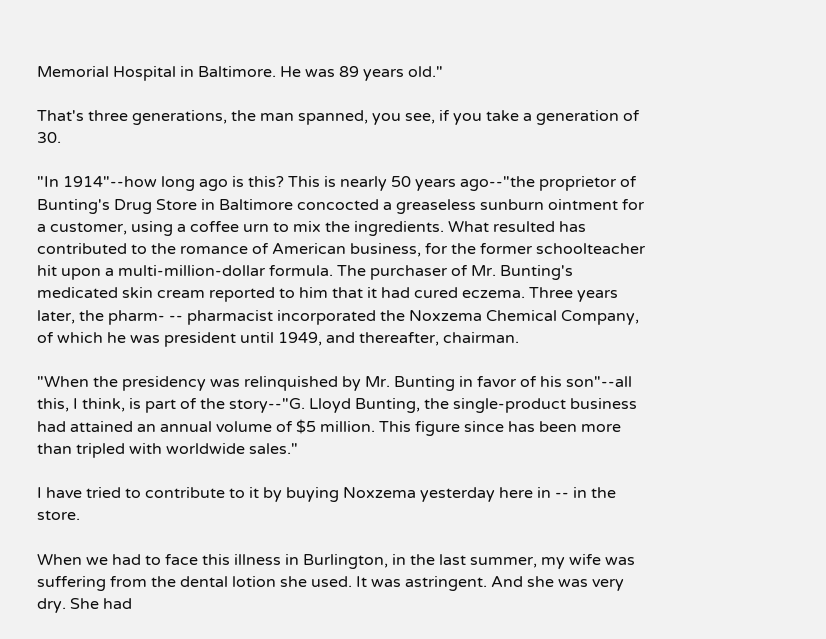Memorial Hospital in Baltimore. He was 89 years old."

That's three generations, the man spanned, you see, if you take a generation of 30.

"In 1914"--how long ago is this? This is nearly 50 years ago--"the proprietor of Bunting's Drug Store in Baltimore concocted a greaseless sunburn ointment for a customer, using a coffee urn to mix the ingredients. What resulted has contributed to the romance of American business, for the former schoolteacher hit upon a multi-million-dollar formula. The purchaser of Mr. Bunting's medicated skin cream reported to him that it had cured eczema. Three years later, the pharm- -- pharmacist incorporated the Noxzema Chemical Company, of which he was president until 1949, and thereafter, chairman.

"When the presidency was relinquished by Mr. Bunting in favor of his son"--all this, I think, is part of the story--"G. Lloyd Bunting, the single-product business had attained an annual volume of $5 million. This figure since has been more than tripled with worldwide sales."

I have tried to contribute to it by buying Noxzema yesterday here in -- in the store.

When we had to face this illness in Burlington, in the last summer, my wife was suffering from the dental lotion she used. It was astringent. And she was very dry. She had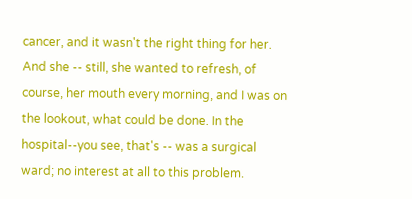cancer, and it wasn't the right thing for her. And she -- still, she wanted to refresh, of course, her mouth every morning, and I was on the lookout, what could be done. In the hospital--you see, that's -- was a surgical ward; no interest at all to this problem.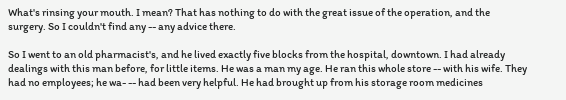What's rinsing your mouth. I mean? That has nothing to do with the great issue of the operation, and the surgery. So I couldn't find any -- any advice there.

So I went to an old pharmacist's, and he lived exactly five blocks from the hospital, downtown. I had already dealings with this man before, for little items. He was a man my age. He ran this whole store -- with his wife. They had no employees; he wa- -- had been very helpful. He had brought up from his storage room medicines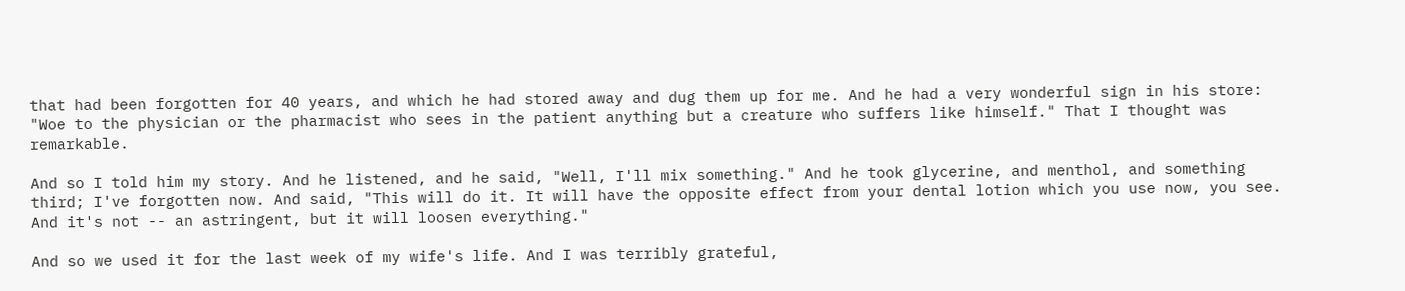that had been forgotten for 40 years, and which he had stored away and dug them up for me. And he had a very wonderful sign in his store: "Woe to the physician or the pharmacist who sees in the patient anything but a creature who suffers like himself." That I thought was remarkable.

And so I told him my story. And he listened, and he said, "Well, I'll mix something." And he took glycerine, and menthol, and something third; I've forgotten now. And said, "This will do it. It will have the opposite effect from your dental lotion which you use now, you see. And it's not -- an astringent, but it will loosen everything."

And so we used it for the last week of my wife's life. And I was terribly grateful,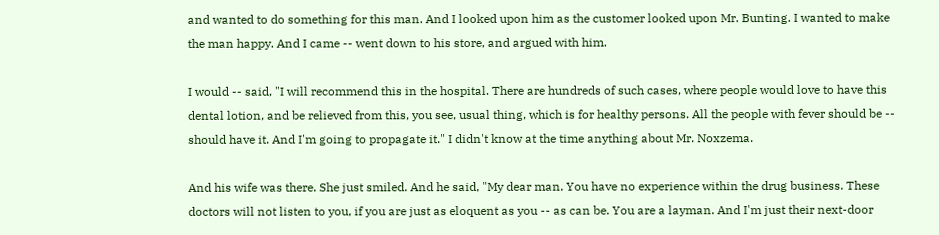and wanted to do something for this man. And I looked upon him as the customer looked upon Mr. Bunting. I wanted to make the man happy. And I came -- went down to his store, and argued with him.

I would -- said, "I will recommend this in the hospital. There are hundreds of such cases, where people would love to have this dental lotion, and be relieved from this, you see, usual thing, which is for healthy persons. All the people with fever should be -- should have it. And I'm going to propagate it." I didn't know at the time anything about Mr. Noxzema.

And his wife was there. She just smiled. And he said, "My dear man. You have no experience within the drug business. These doctors will not listen to you, if you are just as eloquent as you -- as can be. You are a layman. And I'm just their next-door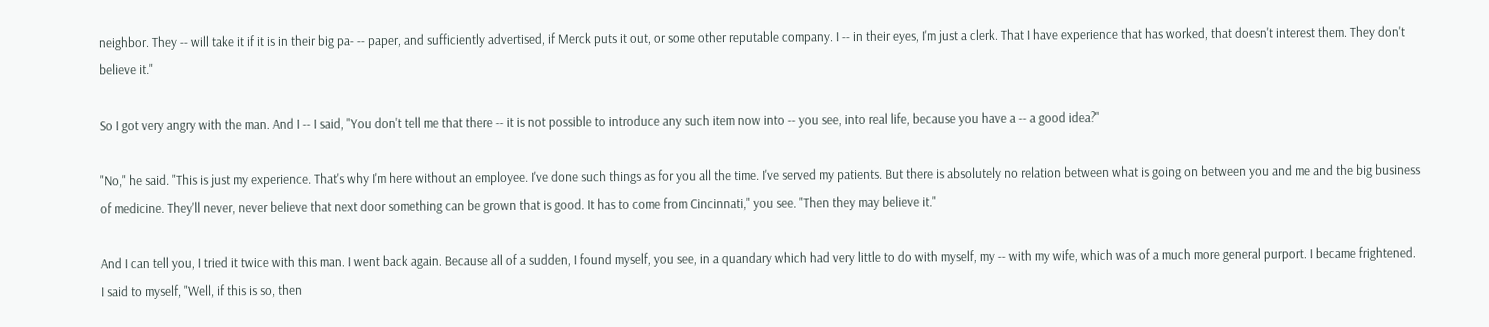neighbor. They -- will take it if it is in their big pa- -- paper, and sufficiently advertised, if Merck puts it out, or some other reputable company. I -- in their eyes, I'm just a clerk. That I have experience that has worked, that doesn't interest them. They don't believe it."

So I got very angry with the man. And I -- I said, "You don't tell me that there -- it is not possible to introduce any such item now into -- you see, into real life, because you have a -- a good idea?"

"No," he said. "This is just my experience. That's why I'm here without an employee. I've done such things as for you all the time. I've served my patients. But there is absolutely no relation between what is going on between you and me and the big business of medicine. They'll never, never believe that next door something can be grown that is good. It has to come from Cincinnati," you see. "Then they may believe it."

And I can tell you, I tried it twice with this man. I went back again. Because all of a sudden, I found myself, you see, in a quandary which had very little to do with myself, my -- with my wife, which was of a much more general purport. I became frightened. I said to myself, "Well, if this is so, then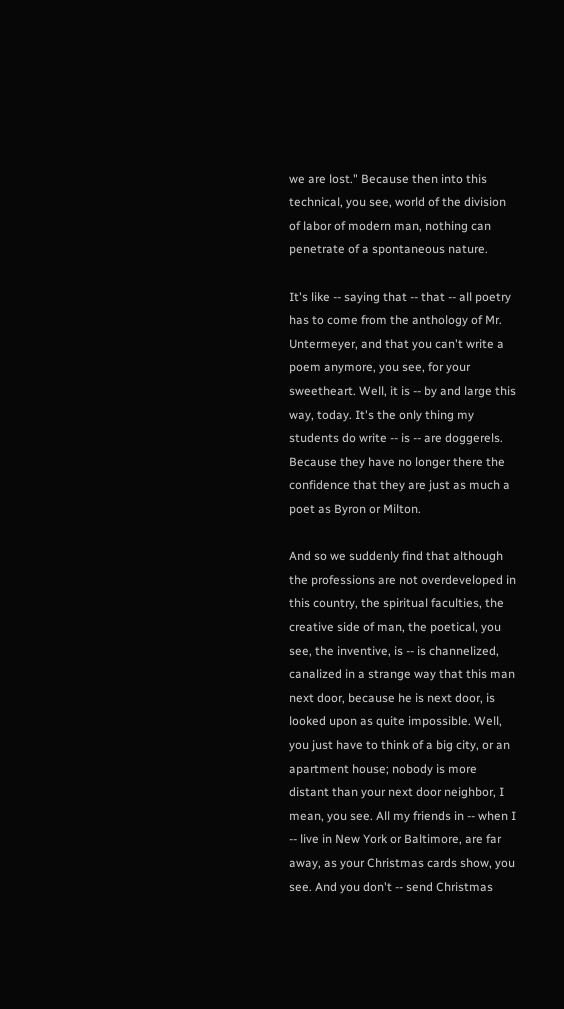we are lost." Because then into this technical, you see, world of the division of labor of modern man, nothing can penetrate of a spontaneous nature.

It's like -- saying that -- that -- all poetry has to come from the anthology of Mr. Untermeyer, and that you can't write a poem anymore, you see, for your sweetheart. Well, it is -- by and large this way, today. It's the only thing my students do write -- is -- are doggerels. Because they have no longer there the confidence that they are just as much a poet as Byron or Milton.

And so we suddenly find that although the professions are not overdeveloped in this country, the spiritual faculties, the creative side of man, the poetical, you see, the inventive, is -- is channelized, canalized in a strange way that this man next door, because he is next door, is looked upon as quite impossible. Well, you just have to think of a big city, or an apartment house; nobody is more distant than your next door neighbor, I mean, you see. All my friends in -- when I -- live in New York or Baltimore, are far away, as your Christmas cards show, you see. And you don't -- send Christmas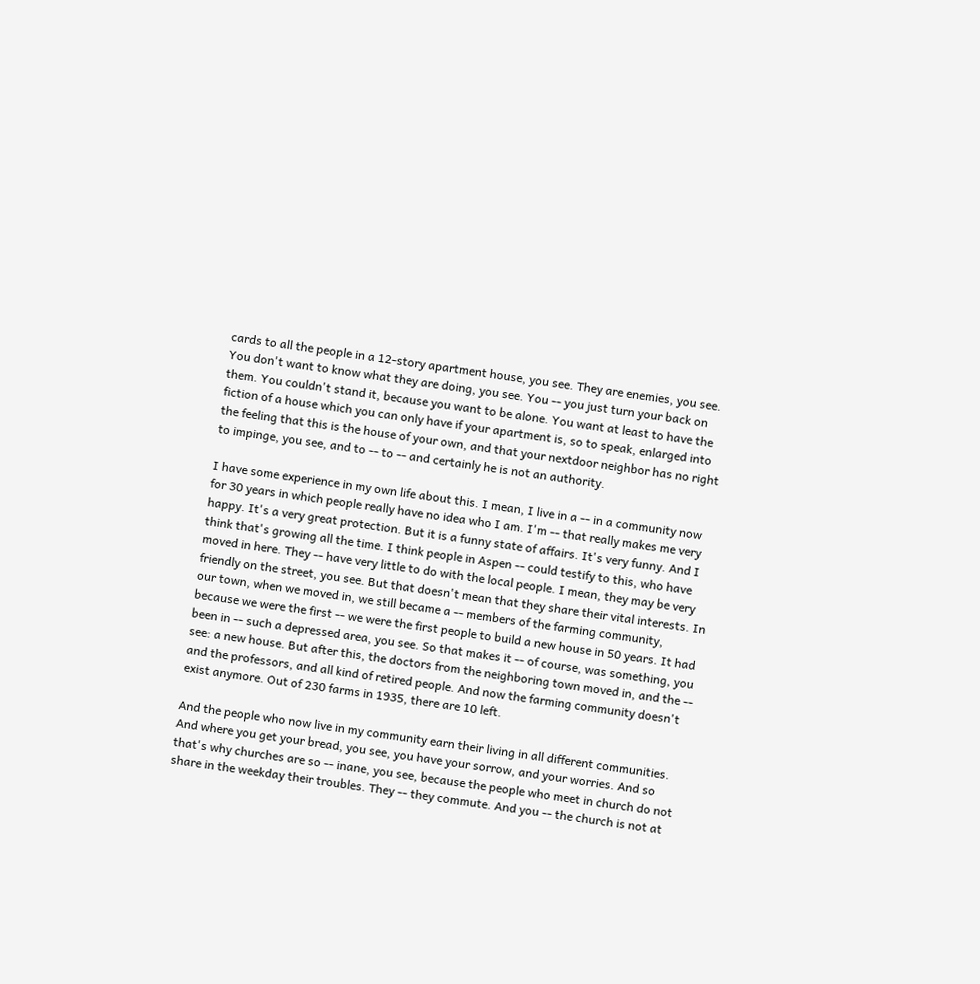cards to all the people in a 12-story apartment house, you see. They are enemies, you see. You don't want to know what they are doing, you see. You -- you just turn your back on them. You couldn't stand it, because you want to be alone. You want at least to have the fiction of a house which you can only have if your apartment is, so to speak, enlarged into the feeling that this is the house of your own, and that your nextdoor neighbor has no right to impinge, you see, and to -- to -- and certainly he is not an authority.

I have some experience in my own life about this. I mean, I live in a -- in a community now for 30 years in which people really have no idea who I am. I'm -- that really makes me very happy. It's a very great protection. But it is a funny state of affairs. It's very funny. And I think that's growing all the time. I think people in Aspen -- could testify to this, who have moved in here. They -- have very little to do with the local people. I mean, they may be very friendly on the street, you see. But that doesn't mean that they share their vital interests. In our town, when we moved in, we still became a -- members of the farming community, because we were the first -- we were the first people to build a new house in 50 years. It had been in -- such a depressed area, you see. So that makes it -- of course, was something, you see: a new house. But after this, the doctors from the neighboring town moved in, and the -- and the professors, and all kind of retired people. And now the farming community doesn't exist anymore. Out of 230 farms in 1935, there are 10 left.

And the people who now live in my community earn their living in all different communities. And where you get your bread, you see, you have your sorrow, and your worries. And so that's why churches are so -- inane, you see, because the people who meet in church do not share in the weekday their troubles. They -- they commute. And you -- the church is not at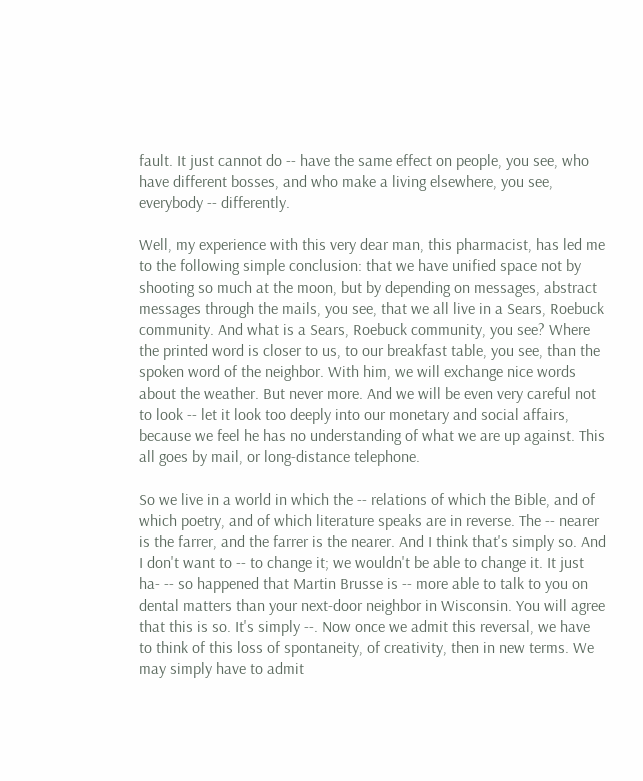fault. It just cannot do -- have the same effect on people, you see, who have different bosses, and who make a living elsewhere, you see, everybody -- differently.

Well, my experience with this very dear man, this pharmacist, has led me to the following simple conclusion: that we have unified space not by shooting so much at the moon, but by depending on messages, abstract messages through the mails, you see, that we all live in a Sears, Roebuck community. And what is a Sears, Roebuck community, you see? Where the printed word is closer to us, to our breakfast table, you see, than the spoken word of the neighbor. With him, we will exchange nice words about the weather. But never more. And we will be even very careful not to look -- let it look too deeply into our monetary and social affairs, because we feel he has no understanding of what we are up against. This all goes by mail, or long-distance telephone.

So we live in a world in which the -- relations of which the Bible, and of which poetry, and of which literature speaks are in reverse. The -- nearer is the farrer, and the farrer is the nearer. And I think that's simply so. And I don't want to -- to change it; we wouldn't be able to change it. It just ha- -- so happened that Martin Brusse is -- more able to talk to you on dental matters than your next-door neighbor in Wisconsin. You will agree that this is so. It's simply --. Now once we admit this reversal, we have to think of this loss of spontaneity, of creativity, then in new terms. We may simply have to admit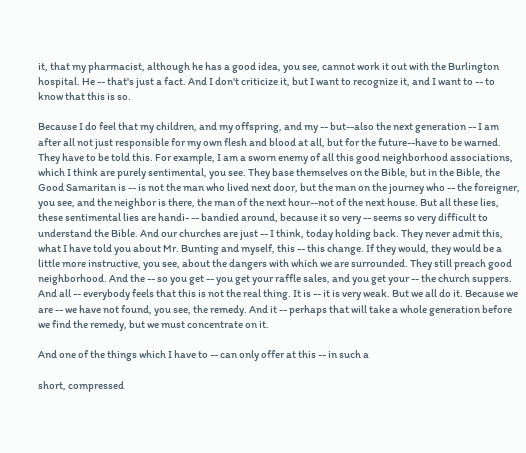it, that my pharmacist, although he has a good idea, you see, cannot work it out with the Burlington hospital. He -- that's just a fact. And I don't criticize it, but I want to recognize it, and I want to -- to know that this is so.

Because I do feel that my children, and my offspring, and my -- but--also the next generation -- I am after all not just responsible for my own flesh and blood at all, but for the future--have to be warned. They have to be told this. For example, I am a sworn enemy of all this good neighborhood associations, which I think are purely sentimental, you see. They base themselves on the Bible, but in the Bible, the Good Samaritan is -- is not the man who lived next door, but the man on the journey who -- the foreigner, you see, and the neighbor is there, the man of the next hour--not of the next house. But all these lies, these sentimental lies are handi- -- bandied around, because it so very -- seems so very difficult to understand the Bible. And our churches are just -- I think, today holding back. They never admit this, what I have told you about Mr. Bunting and myself, this -- this change. If they would, they would be a little more instructive, you see, about the dangers with which we are surrounded. They still preach good neighborhood. And the -- so you get -- you get your raffle sales, and you get your -- the church suppers. And all -- everybody feels that this is not the real thing. It is -- it is very weak. But we all do it. Because we are -- we have not found, you see, the remedy. And it -- perhaps that will take a whole generation before we find the remedy, but we must concentrate on it.

And one of the things which I have to -- can only offer at this -- in such a

short, compressed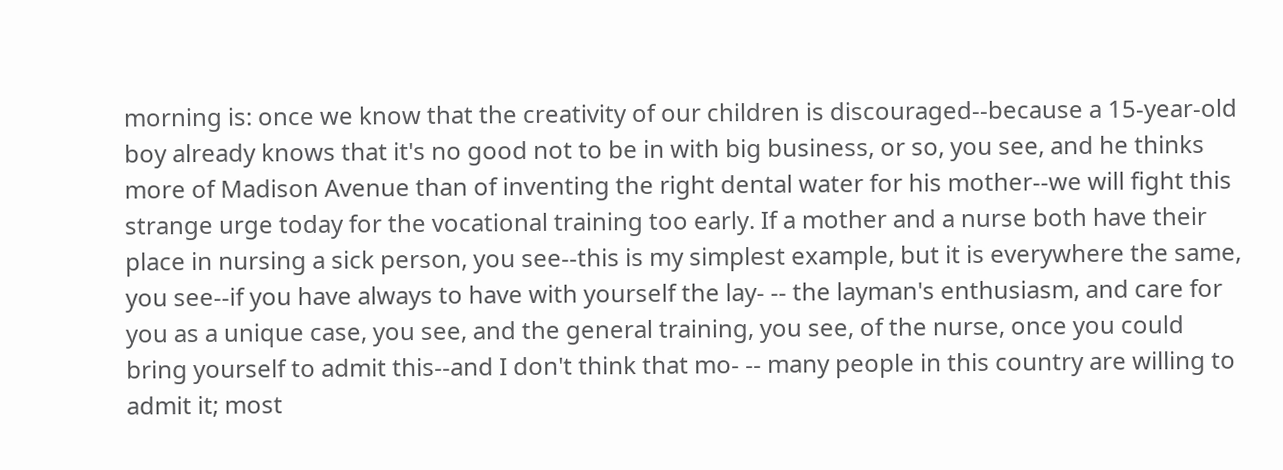morning is: once we know that the creativity of our children is discouraged--because a 15-year-old boy already knows that it's no good not to be in with big business, or so, you see, and he thinks more of Madison Avenue than of inventing the right dental water for his mother--we will fight this strange urge today for the vocational training too early. If a mother and a nurse both have their place in nursing a sick person, you see--this is my simplest example, but it is everywhere the same, you see--if you have always to have with yourself the lay- -- the layman's enthusiasm, and care for you as a unique case, you see, and the general training, you see, of the nurse, once you could bring yourself to admit this--and I don't think that mo- -- many people in this country are willing to admit it; most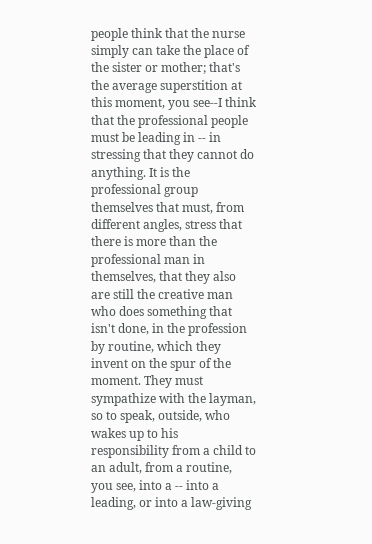people think that the nurse simply can take the place of the sister or mother; that's the average superstition at this moment, you see--I think that the professional people must be leading in -- in stressing that they cannot do anything. It is the professional group themselves that must, from different angles, stress that there is more than the professional man in themselves, that they also are still the creative man who does something that isn't done, in the profession by routine, which they invent on the spur of the moment. They must sympathize with the layman, so to speak, outside, who wakes up to his responsibility from a child to an adult, from a routine, you see, into a -- into a leading, or into a law-giving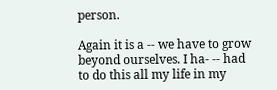person.

Again it is a -- we have to grow beyond ourselves. I ha- -- had to do this all my life in my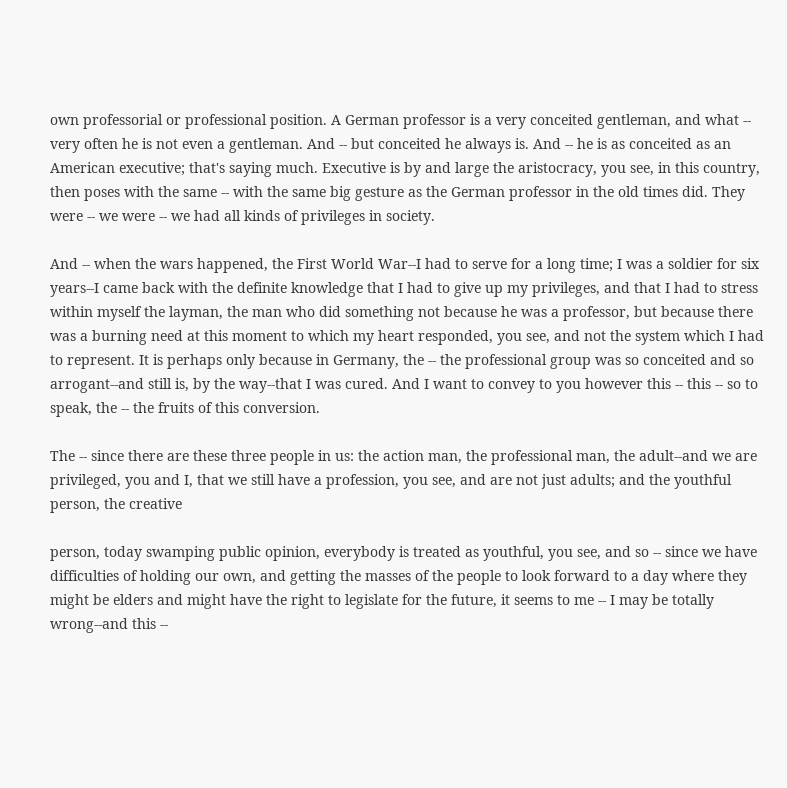own professorial or professional position. A German professor is a very conceited gentleman, and what -- very often he is not even a gentleman. And -- but conceited he always is. And -- he is as conceited as an American executive; that's saying much. Executive is by and large the aristocracy, you see, in this country, then poses with the same -- with the same big gesture as the German professor in the old times did. They were -- we were -- we had all kinds of privileges in society.

And -- when the wars happened, the First World War--I had to serve for a long time; I was a soldier for six years--I came back with the definite knowledge that I had to give up my privileges, and that I had to stress within myself the layman, the man who did something not because he was a professor, but because there was a burning need at this moment to which my heart responded, you see, and not the system which I had to represent. It is perhaps only because in Germany, the -- the professional group was so conceited and so arrogant--and still is, by the way--that I was cured. And I want to convey to you however this -- this -- so to speak, the -- the fruits of this conversion.

The -- since there are these three people in us: the action man, the professional man, the adult--and we are privileged, you and I, that we still have a profession, you see, and are not just adults; and the youthful person, the creative

person, today swamping public opinion, everybody is treated as youthful, you see, and so -- since we have difficulties of holding our own, and getting the masses of the people to look forward to a day where they might be elders and might have the right to legislate for the future, it seems to me -- I may be totally wrong--and this --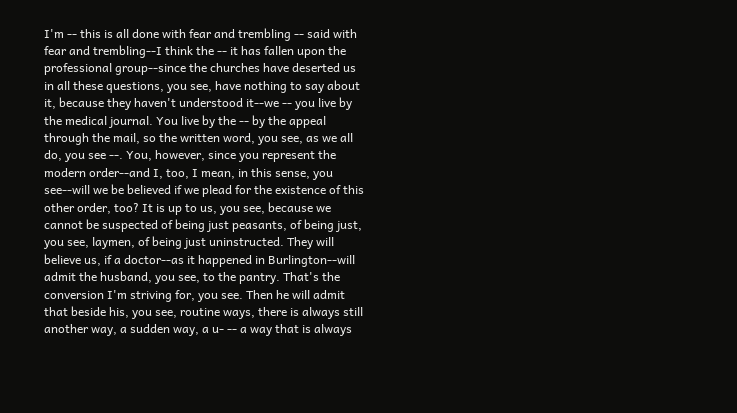I'm -- this is all done with fear and trembling -- said with fear and trembling--I think the -- it has fallen upon the professional group--since the churches have deserted us in all these questions, you see, have nothing to say about it, because they haven't understood it--we -- you live by the medical journal. You live by the -- by the appeal through the mail, so the written word, you see, as we all do, you see --. You, however, since you represent the modern order--and I, too, I mean, in this sense, you see--will we be believed if we plead for the existence of this other order, too? It is up to us, you see, because we cannot be suspected of being just peasants, of being just, you see, laymen, of being just uninstructed. They will believe us, if a doctor--as it happened in Burlington--will admit the husband, you see, to the pantry. That's the conversion I'm striving for, you see. Then he will admit that beside his, you see, routine ways, there is always still another way, a sudden way, a u- -- a way that is always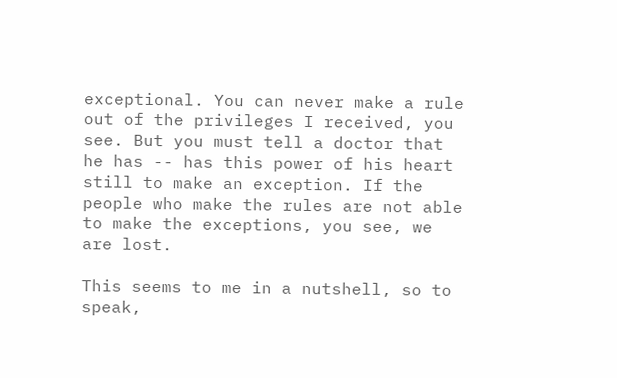exceptional. You can never make a rule out of the privileges I received, you see. But you must tell a doctor that he has -- has this power of his heart still to make an exception. If the people who make the rules are not able to make the exceptions, you see, we are lost.

This seems to me in a nutshell, so to speak,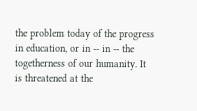the problem today of the progress in education, or in -- in -- the togetherness of our humanity. It is threatened at the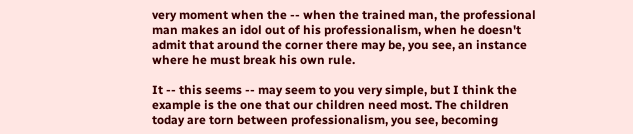very moment when the -- when the trained man, the professional man makes an idol out of his professionalism, when he doesn't admit that around the corner there may be, you see, an instance where he must break his own rule.

It -- this seems -- may seem to you very simple, but I think the example is the one that our children need most. The children today are torn between professionalism, you see, becoming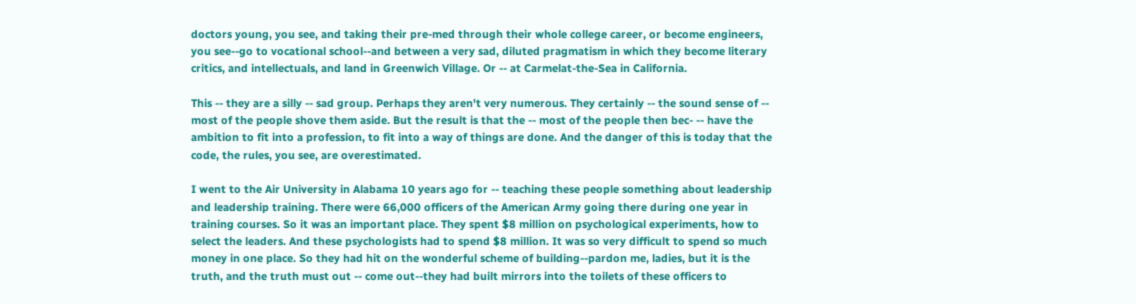doctors young, you see, and taking their pre-med through their whole college career, or become engineers, you see--go to vocational school--and between a very sad, diluted pragmatism in which they become literary critics, and intellectuals, and land in Greenwich Village. Or -- at Carmelat-the-Sea in California.

This -- they are a silly -- sad group. Perhaps they aren't very numerous. They certainly -- the sound sense of -- most of the people shove them aside. But the result is that the -- most of the people then bec- -- have the ambition to fit into a profession, to fit into a way of things are done. And the danger of this is today that the code, the rules, you see, are overestimated.

I went to the Air University in Alabama 10 years ago for -- teaching these people something about leadership and leadership training. There were 66,000 officers of the American Army going there during one year in training courses. So it was an important place. They spent $8 million on psychological experiments, how to select the leaders. And these psychologists had to spend $8 million. It was so very difficult to spend so much money in one place. So they had hit on the wonderful scheme of building--pardon me, ladies, but it is the truth, and the truth must out -- come out--they had built mirrors into the toilets of these officers to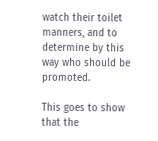watch their toilet manners, and to determine by this way who should be promoted.

This goes to show that the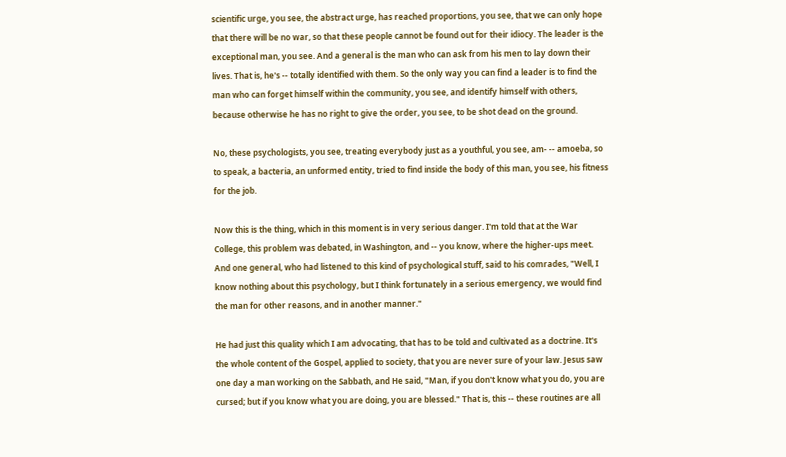scientific urge, you see, the abstract urge, has reached proportions, you see, that we can only hope that there will be no war, so that these people cannot be found out for their idiocy. The leader is the exceptional man, you see. And a general is the man who can ask from his men to lay down their lives. That is, he's -- totally identified with them. So the only way you can find a leader is to find the man who can forget himself within the community, you see, and identify himself with others, because otherwise he has no right to give the order, you see, to be shot dead on the ground.

No, these psychologists, you see, treating everybody just as a youthful, you see, am- -- amoeba, so to speak, a bacteria, an unformed entity, tried to find inside the body of this man, you see, his fitness for the job.

Now this is the thing, which in this moment is in very serious danger. I'm told that at the War College, this problem was debated, in Washington, and -- you know, where the higher-ups meet. And one general, who had listened to this kind of psychological stuff, said to his comrades, "Well, I know nothing about this psychology, but I think fortunately in a serious emergency, we would find the man for other reasons, and in another manner."

He had just this quality which I am advocating, that has to be told and cultivated as a doctrine. It's the whole content of the Gospel, applied to society, that you are never sure of your law. Jesus saw one day a man working on the Sabbath, and He said, "Man, if you don't know what you do, you are cursed; but if you know what you are doing, you are blessed." That is, this -- these routines are all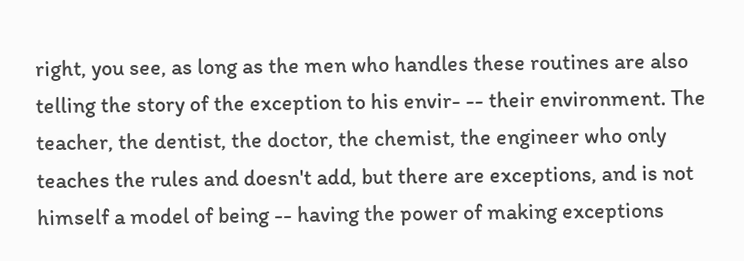right, you see, as long as the men who handles these routines are also telling the story of the exception to his envir- -- their environment. The teacher, the dentist, the doctor, the chemist, the engineer who only teaches the rules and doesn't add, but there are exceptions, and is not himself a model of being -- having the power of making exceptions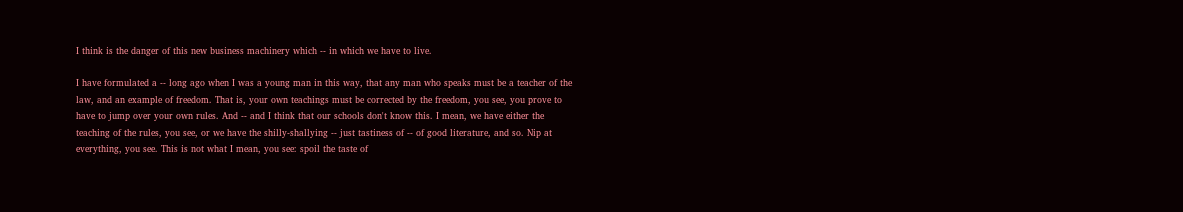I think is the danger of this new business machinery which -- in which we have to live.

I have formulated a -- long ago when I was a young man in this way, that any man who speaks must be a teacher of the law, and an example of freedom. That is, your own teachings must be corrected by the freedom, you see, you prove to have to jump over your own rules. And -- and I think that our schools don't know this. I mean, we have either the teaching of the rules, you see, or we have the shilly-shallying -- just tastiness of -- of good literature, and so. Nip at everything, you see. This is not what I mean, you see: spoil the taste of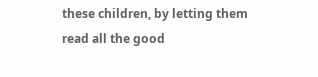these children, by letting them read all the good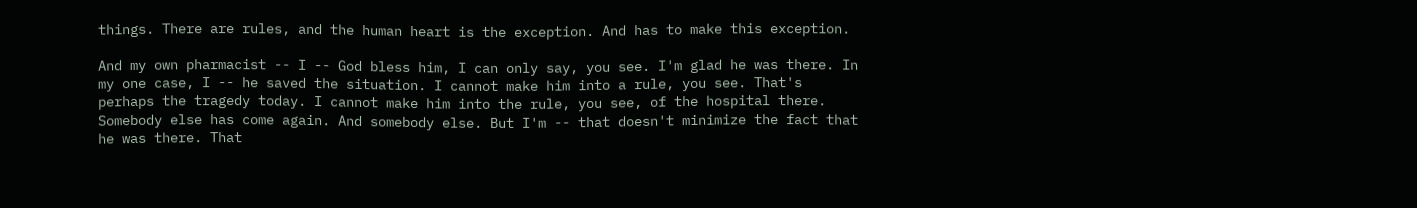things. There are rules, and the human heart is the exception. And has to make this exception.

And my own pharmacist -- I -- God bless him, I can only say, you see. I'm glad he was there. In my one case, I -- he saved the situation. I cannot make him into a rule, you see. That's perhaps the tragedy today. I cannot make him into the rule, you see, of the hospital there. Somebody else has come again. And somebody else. But I'm -- that doesn't minimize the fact that he was there. That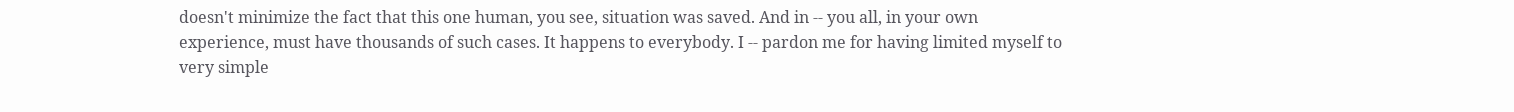doesn't minimize the fact that this one human, you see, situation was saved. And in -- you all, in your own experience, must have thousands of such cases. It happens to everybody. I -- pardon me for having limited myself to very simple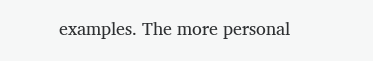examples. The more personal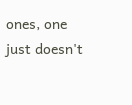ones, one just doesn't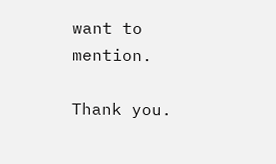want to mention.

Thank you.